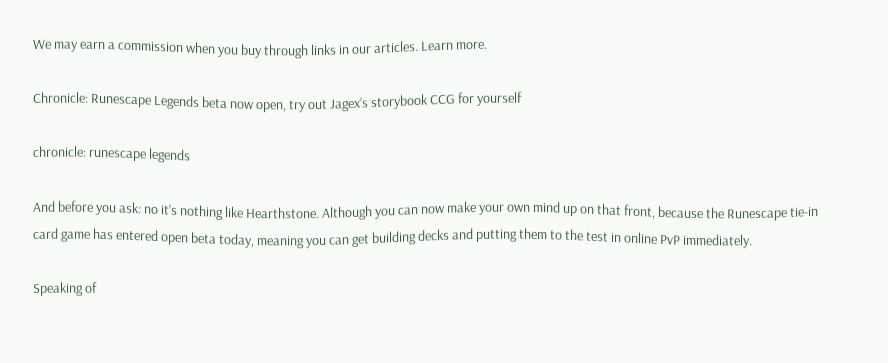We may earn a commission when you buy through links in our articles. Learn more.

Chronicle: Runescape Legends beta now open, try out Jagex’s storybook CCG for yourself

chronicle: runescape legends

And before you ask: no it’s nothing like Hearthstone. Although you can now make your own mind up on that front, because the Runescape tie-in card game has entered open beta today, meaning you can get building decks and putting them to the test in online PvP immediately.

Speaking of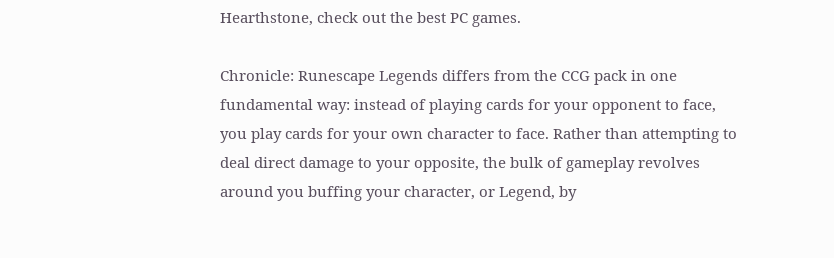Hearthstone, check out the best PC games.

Chronicle: Runescape Legends differs from the CCG pack in one fundamental way: instead of playing cards for your opponent to face, you play cards for your own character to face. Rather than attempting to deal direct damage to your opposite, the bulk of gameplay revolves around you buffing your character, or Legend, by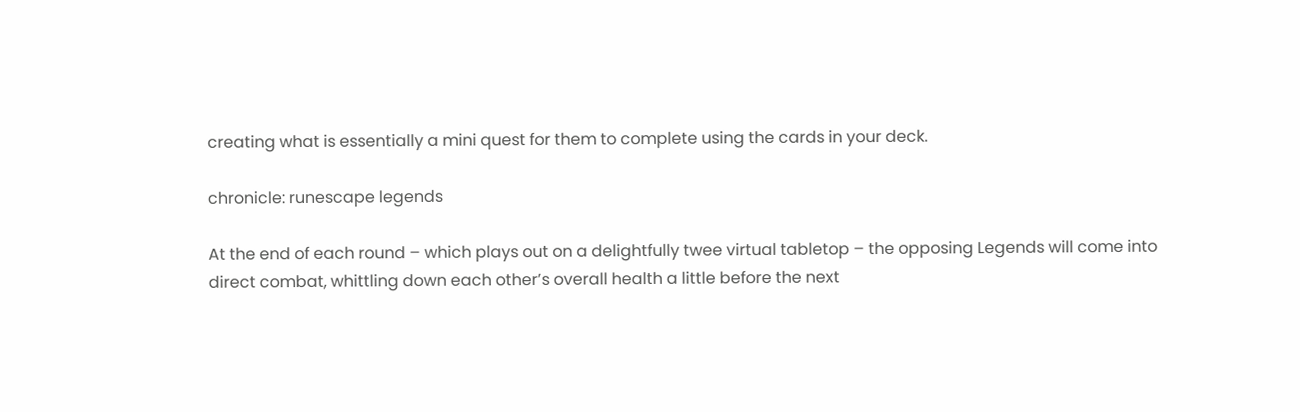creating what is essentially a mini quest for them to complete using the cards in your deck.

chronicle: runescape legends

At the end of each round – which plays out on a delightfully twee virtual tabletop – the opposing Legends will come into direct combat, whittling down each other’s overall health a little before the next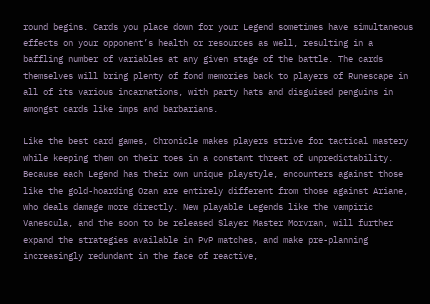round begins. Cards you place down for your Legend sometimes have simultaneous effects on your opponent’s health or resources as well, resulting in a baffling number of variables at any given stage of the battle. The cards themselves will bring plenty of fond memories back to players of Runescape in all of its various incarnations, with party hats and disguised penguins in amongst cards like imps and barbarians.

Like the best card games, Chronicle makes players strive for tactical mastery while keeping them on their toes in a constant threat of unpredictability. Because each Legend has their own unique playstyle, encounters against those like the gold-hoarding Ozan are entirely different from those against Ariane, who deals damage more directly. New playable Legends like the vampiric Vanescula, and the soon to be released Slayer Master Morvran, will further expand the strategies available in PvP matches, and make pre-planning increasingly redundant in the face of reactive,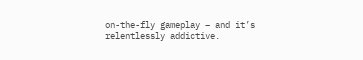on-the-fly gameplay – and it’s relentlessly addictive.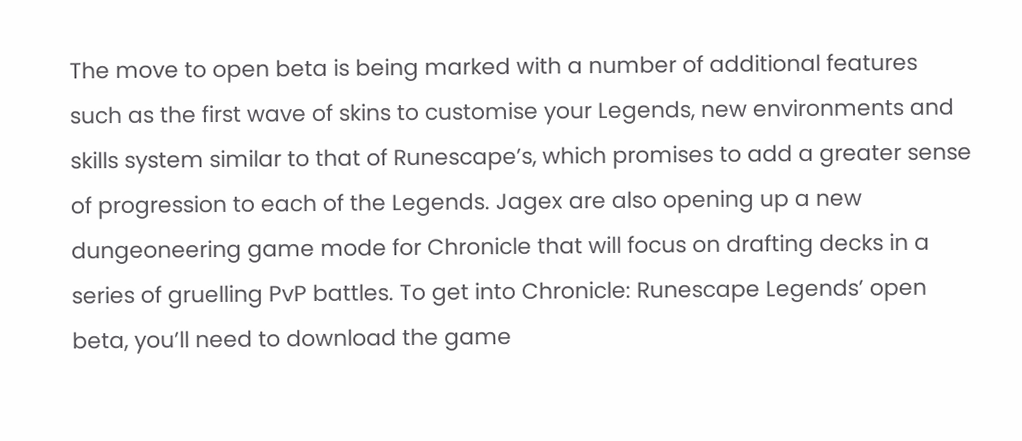The move to open beta is being marked with a number of additional features such as the first wave of skins to customise your Legends, new environments and skills system similar to that of Runescape’s, which promises to add a greater sense of progression to each of the Legends. Jagex are also opening up a new dungeoneering game mode for Chronicle that will focus on drafting decks in a series of gruelling PvP battles. To get into Chronicle: Runescape Legends’ open beta, you’ll need to download the game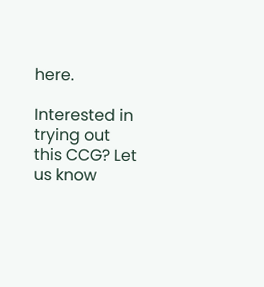here.

Interested in trying out this CCG? Let us know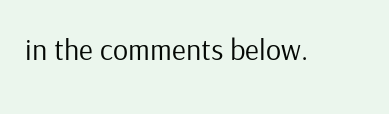in the comments below.